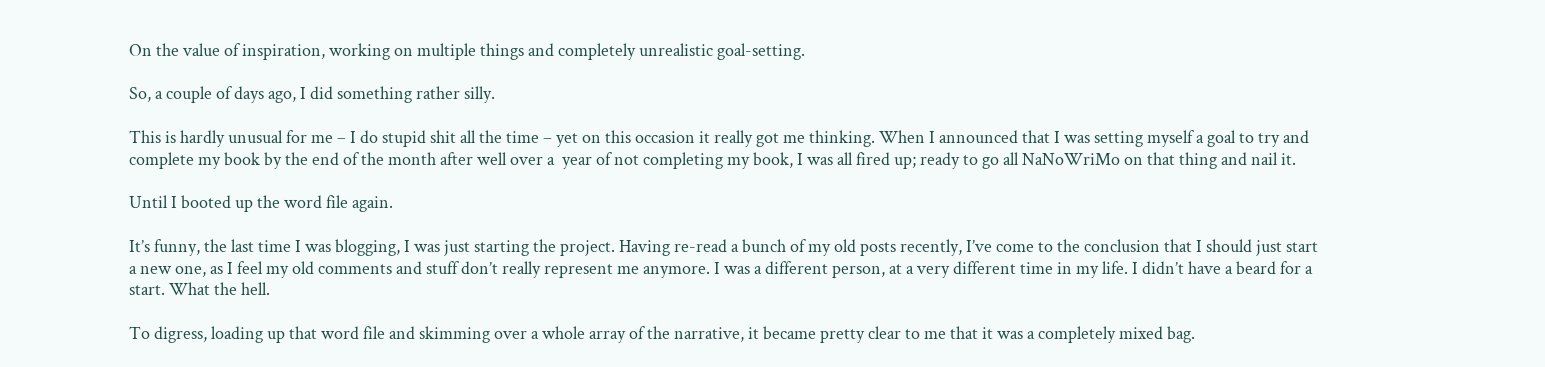On the value of inspiration, working on multiple things and completely unrealistic goal-setting.

So, a couple of days ago, I did something rather silly.

This is hardly unusual for me – I do stupid shit all the time – yet on this occasion it really got me thinking. When I announced that I was setting myself a goal to try and complete my book by the end of the month after well over a  year of not completing my book, I was all fired up; ready to go all NaNoWriMo on that thing and nail it.

Until I booted up the word file again.

It’s funny, the last time I was blogging, I was just starting the project. Having re-read a bunch of my old posts recently, I’ve come to the conclusion that I should just start a new one, as I feel my old comments and stuff don’t really represent me anymore. I was a different person, at a very different time in my life. I didn’t have a beard for a start. What the hell.

To digress, loading up that word file and skimming over a whole array of the narrative, it became pretty clear to me that it was a completely mixed bag.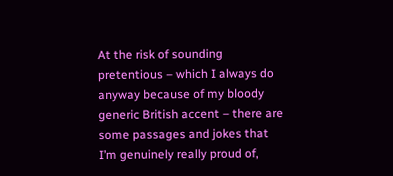At the risk of sounding pretentious – which I always do anyway because of my bloody generic British accent – there are some passages and jokes that I’m genuinely really proud of,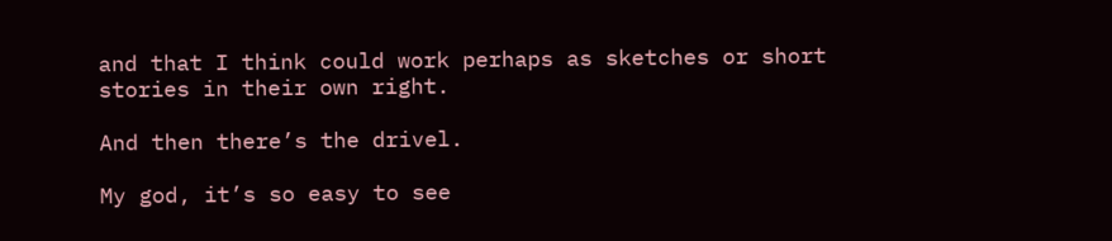and that I think could work perhaps as sketches or short stories in their own right.

And then there’s the drivel.

My god, it’s so easy to see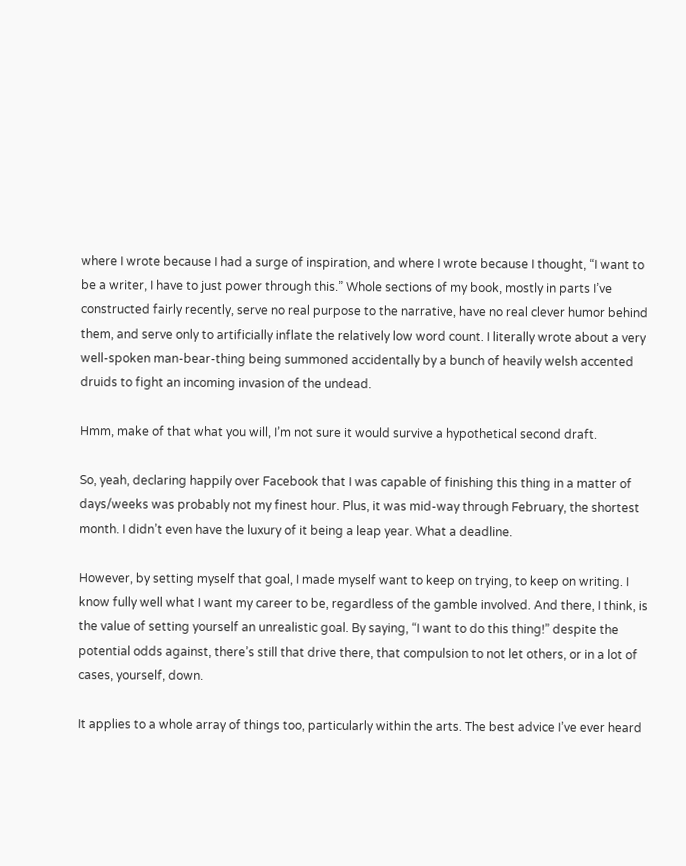where I wrote because I had a surge of inspiration, and where I wrote because I thought, “I want to be a writer, I have to just power through this.” Whole sections of my book, mostly in parts I’ve constructed fairly recently, serve no real purpose to the narrative, have no real clever humor behind them, and serve only to artificially inflate the relatively low word count. I literally wrote about a very well-spoken man-bear-thing being summoned accidentally by a bunch of heavily welsh accented druids to fight an incoming invasion of the undead.

Hmm, make of that what you will, I’m not sure it would survive a hypothetical second draft.

So, yeah, declaring happily over Facebook that I was capable of finishing this thing in a matter of days/weeks was probably not my finest hour. Plus, it was mid-way through February, the shortest month. I didn’t even have the luxury of it being a leap year. What a deadline.

However, by setting myself that goal, I made myself want to keep on trying, to keep on writing. I know fully well what I want my career to be, regardless of the gamble involved. And there, I think, is the value of setting yourself an unrealistic goal. By saying, “I want to do this thing!” despite the potential odds against, there’s still that drive there, that compulsion to not let others, or in a lot of cases, yourself, down.

It applies to a whole array of things too, particularly within the arts. The best advice I’ve ever heard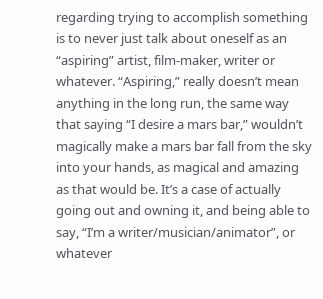regarding trying to accomplish something is to never just talk about oneself as an “aspiring” artist, film-maker, writer or whatever. “Aspiring,” really doesn’t mean anything in the long run, the same way that saying “I desire a mars bar,” wouldn’t magically make a mars bar fall from the sky into your hands, as magical and amazing as that would be. It’s a case of actually going out and owning it, and being able to say, “I’m a writer/musician/animator”, or whatever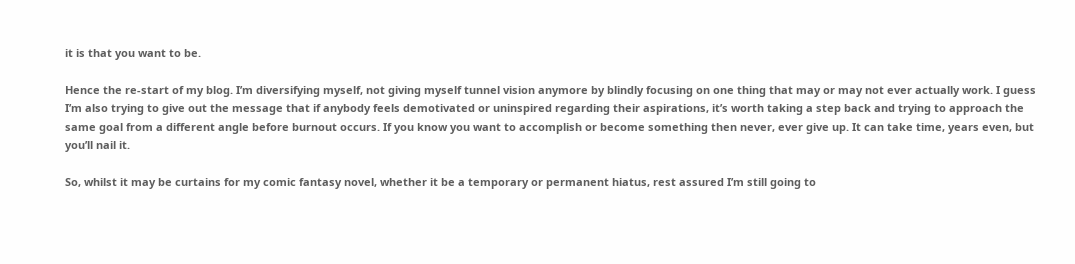it is that you want to be.

Hence the re-start of my blog. I’m diversifying myself, not giving myself tunnel vision anymore by blindly focusing on one thing that may or may not ever actually work. I guess I’m also trying to give out the message that if anybody feels demotivated or uninspired regarding their aspirations, it’s worth taking a step back and trying to approach the same goal from a different angle before burnout occurs. If you know you want to accomplish or become something then never, ever give up. It can take time, years even, but you’ll nail it.

So, whilst it may be curtains for my comic fantasy novel, whether it be a temporary or permanent hiatus, rest assured I’m still going to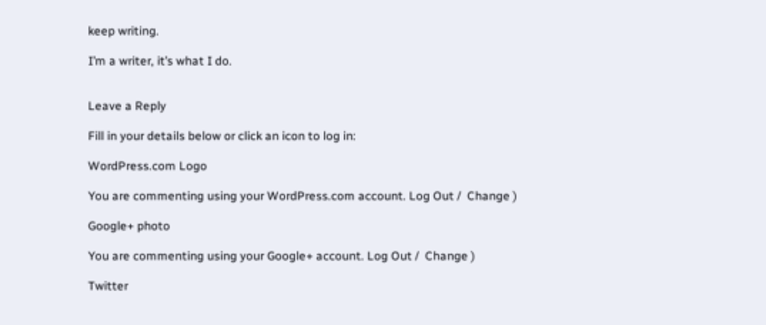keep writing.

I’m a writer, it’s what I do.


Leave a Reply

Fill in your details below or click an icon to log in:

WordPress.com Logo

You are commenting using your WordPress.com account. Log Out /  Change )

Google+ photo

You are commenting using your Google+ account. Log Out /  Change )

Twitter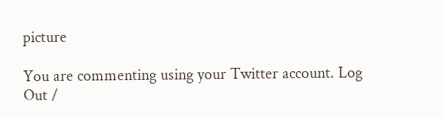picture

You are commenting using your Twitter account. Log Out /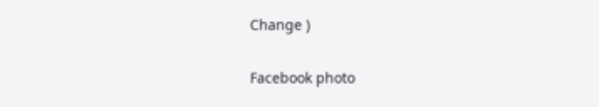Change )

Facebook photo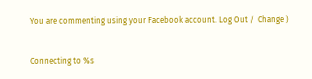You are commenting using your Facebook account. Log Out /  Change )


Connecting to %s